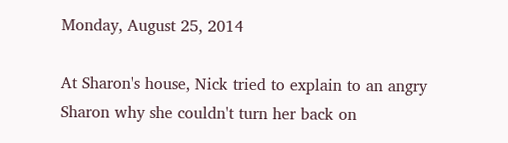Monday, August 25, 2014

At Sharon's house, Nick tried to explain to an angry Sharon why she couldn't turn her back on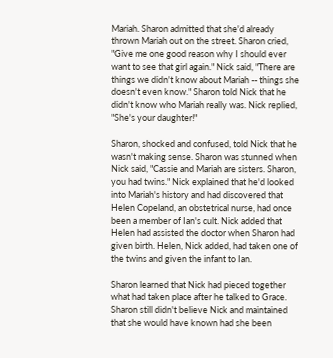Mariah. Sharon admitted that she'd already thrown Mariah out on the street. Sharon cried, "Give me one good reason why I should ever want to see that girl again." Nick said, "There are things we didn't know about Mariah -- things she doesn't even know." Sharon told Nick that he didn't know who Mariah really was. Nick replied, "She's your daughter!"

Sharon, shocked and confused, told Nick that he wasn't making sense. Sharon was stunned when Nick said, "Cassie and Mariah are sisters. Sharon, you had twins." Nick explained that he'd looked into Mariah's history and had discovered that Helen Copeland, an obstetrical nurse, had once been a member of Ian's cult. Nick added that Helen had assisted the doctor when Sharon had given birth. Helen, Nick added, had taken one of the twins and given the infant to Ian.

Sharon learned that Nick had pieced together what had taken place after he talked to Grace. Sharon still didn't believe Nick and maintained that she would have known had she been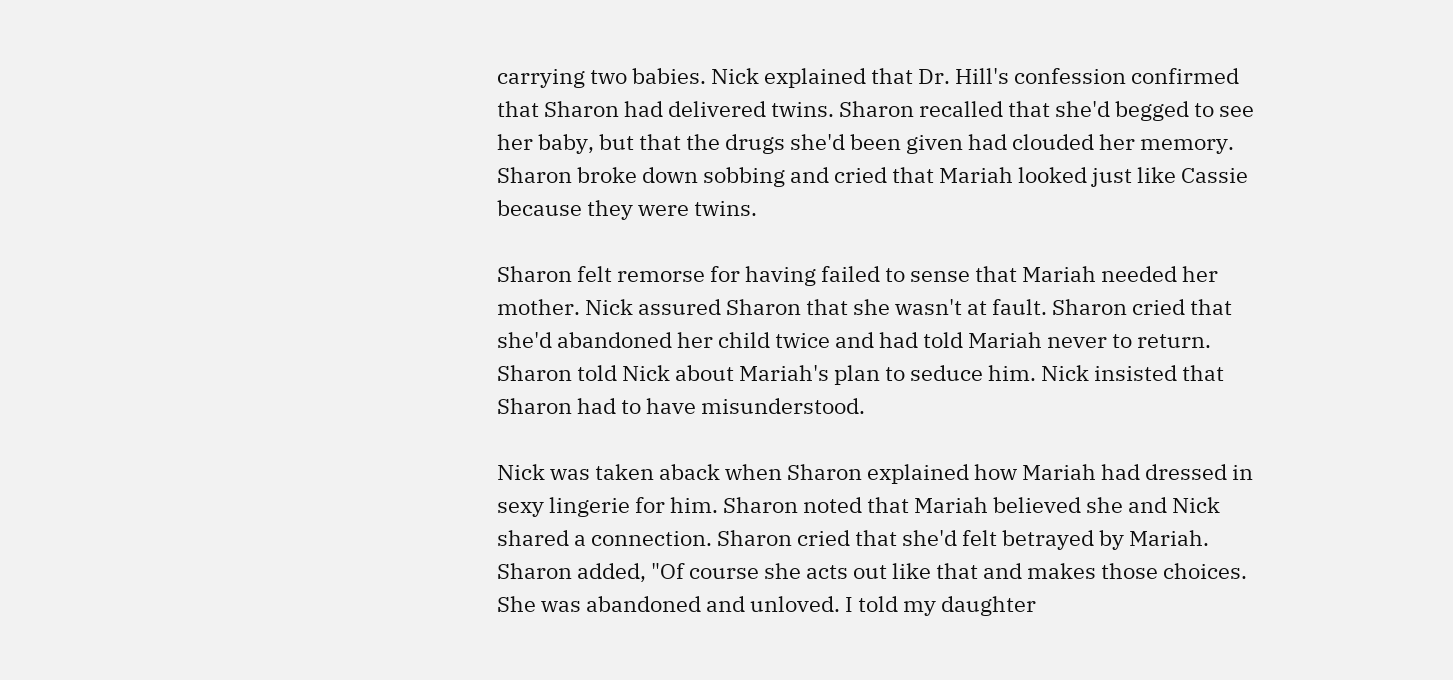carrying two babies. Nick explained that Dr. Hill's confession confirmed that Sharon had delivered twins. Sharon recalled that she'd begged to see her baby, but that the drugs she'd been given had clouded her memory. Sharon broke down sobbing and cried that Mariah looked just like Cassie because they were twins.

Sharon felt remorse for having failed to sense that Mariah needed her mother. Nick assured Sharon that she wasn't at fault. Sharon cried that she'd abandoned her child twice and had told Mariah never to return. Sharon told Nick about Mariah's plan to seduce him. Nick insisted that Sharon had to have misunderstood.

Nick was taken aback when Sharon explained how Mariah had dressed in sexy lingerie for him. Sharon noted that Mariah believed she and Nick shared a connection. Sharon cried that she'd felt betrayed by Mariah. Sharon added, "Of course she acts out like that and makes those choices. She was abandoned and unloved. I told my daughter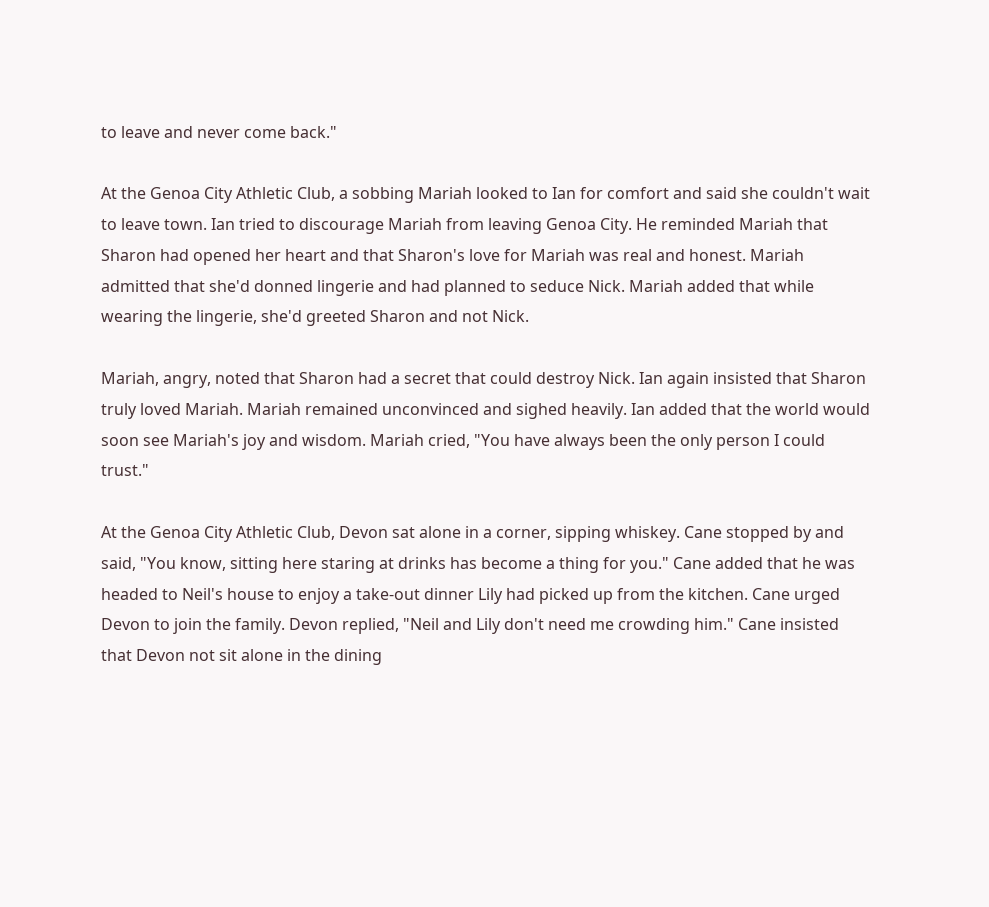to leave and never come back."

At the Genoa City Athletic Club, a sobbing Mariah looked to Ian for comfort and said she couldn't wait to leave town. Ian tried to discourage Mariah from leaving Genoa City. He reminded Mariah that Sharon had opened her heart and that Sharon's love for Mariah was real and honest. Mariah admitted that she'd donned lingerie and had planned to seduce Nick. Mariah added that while wearing the lingerie, she'd greeted Sharon and not Nick.

Mariah, angry, noted that Sharon had a secret that could destroy Nick. Ian again insisted that Sharon truly loved Mariah. Mariah remained unconvinced and sighed heavily. Ian added that the world would soon see Mariah's joy and wisdom. Mariah cried, "You have always been the only person I could trust."

At the Genoa City Athletic Club, Devon sat alone in a corner, sipping whiskey. Cane stopped by and said, "You know, sitting here staring at drinks has become a thing for you." Cane added that he was headed to Neil's house to enjoy a take-out dinner Lily had picked up from the kitchen. Cane urged Devon to join the family. Devon replied, "Neil and Lily don't need me crowding him." Cane insisted that Devon not sit alone in the dining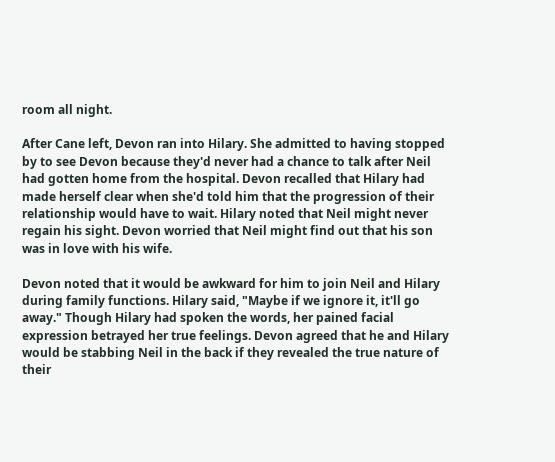room all night.

After Cane left, Devon ran into Hilary. She admitted to having stopped by to see Devon because they'd never had a chance to talk after Neil had gotten home from the hospital. Devon recalled that Hilary had made herself clear when she'd told him that the progression of their relationship would have to wait. Hilary noted that Neil might never regain his sight. Devon worried that Neil might find out that his son was in love with his wife.

Devon noted that it would be awkward for him to join Neil and Hilary during family functions. Hilary said, "Maybe if we ignore it, it'll go away." Though Hilary had spoken the words, her pained facial expression betrayed her true feelings. Devon agreed that he and Hilary would be stabbing Neil in the back if they revealed the true nature of their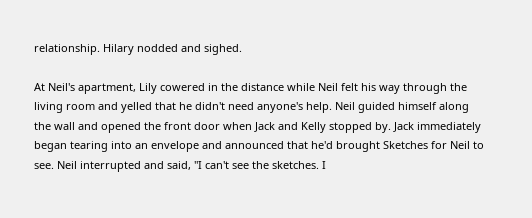relationship. Hilary nodded and sighed.

At Neil's apartment, Lily cowered in the distance while Neil felt his way through the living room and yelled that he didn't need anyone's help. Neil guided himself along the wall and opened the front door when Jack and Kelly stopped by. Jack immediately began tearing into an envelope and announced that he'd brought Sketches for Neil to see. Neil interrupted and said, "I can't see the sketches. I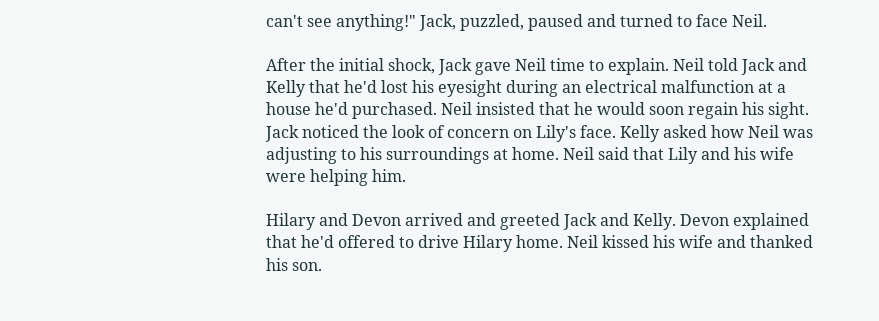can't see anything!" Jack, puzzled, paused and turned to face Neil.

After the initial shock, Jack gave Neil time to explain. Neil told Jack and Kelly that he'd lost his eyesight during an electrical malfunction at a house he'd purchased. Neil insisted that he would soon regain his sight. Jack noticed the look of concern on Lily's face. Kelly asked how Neil was adjusting to his surroundings at home. Neil said that Lily and his wife were helping him.

Hilary and Devon arrived and greeted Jack and Kelly. Devon explained that he'd offered to drive Hilary home. Neil kissed his wife and thanked his son.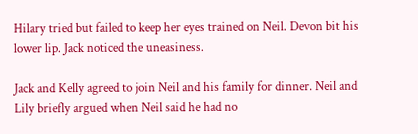Hilary tried but failed to keep her eyes trained on Neil. Devon bit his lower lip. Jack noticed the uneasiness.

Jack and Kelly agreed to join Neil and his family for dinner. Neil and Lily briefly argued when Neil said he had no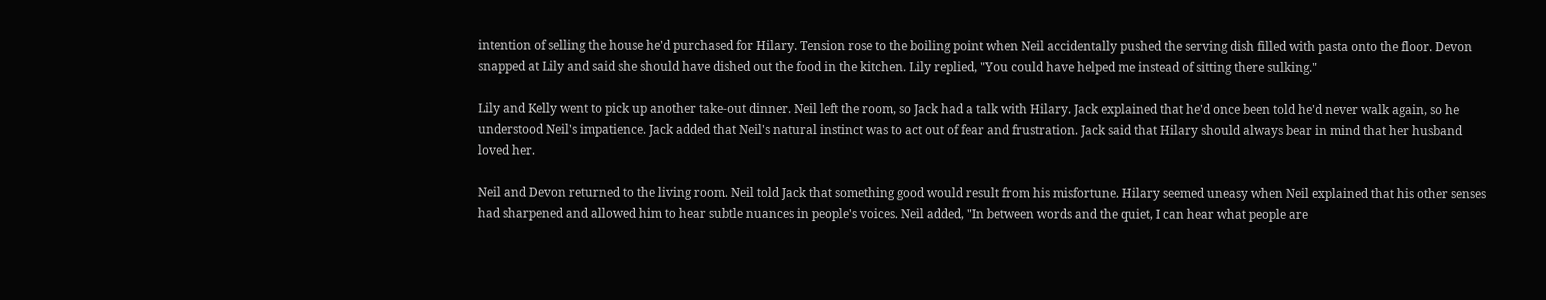intention of selling the house he'd purchased for Hilary. Tension rose to the boiling point when Neil accidentally pushed the serving dish filled with pasta onto the floor. Devon snapped at Lily and said she should have dished out the food in the kitchen. Lily replied, "You could have helped me instead of sitting there sulking."

Lily and Kelly went to pick up another take-out dinner. Neil left the room, so Jack had a talk with Hilary. Jack explained that he'd once been told he'd never walk again, so he understood Neil's impatience. Jack added that Neil's natural instinct was to act out of fear and frustration. Jack said that Hilary should always bear in mind that her husband loved her.

Neil and Devon returned to the living room. Neil told Jack that something good would result from his misfortune. Hilary seemed uneasy when Neil explained that his other senses had sharpened and allowed him to hear subtle nuances in people's voices. Neil added, "In between words and the quiet, I can hear what people are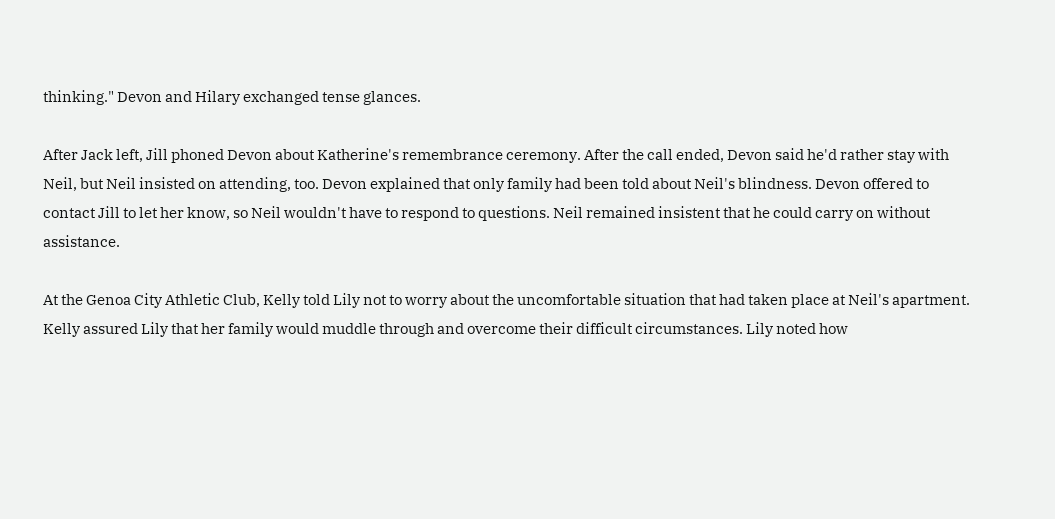thinking." Devon and Hilary exchanged tense glances.

After Jack left, Jill phoned Devon about Katherine's remembrance ceremony. After the call ended, Devon said he'd rather stay with Neil, but Neil insisted on attending, too. Devon explained that only family had been told about Neil's blindness. Devon offered to contact Jill to let her know, so Neil wouldn't have to respond to questions. Neil remained insistent that he could carry on without assistance.

At the Genoa City Athletic Club, Kelly told Lily not to worry about the uncomfortable situation that had taken place at Neil's apartment. Kelly assured Lily that her family would muddle through and overcome their difficult circumstances. Lily noted how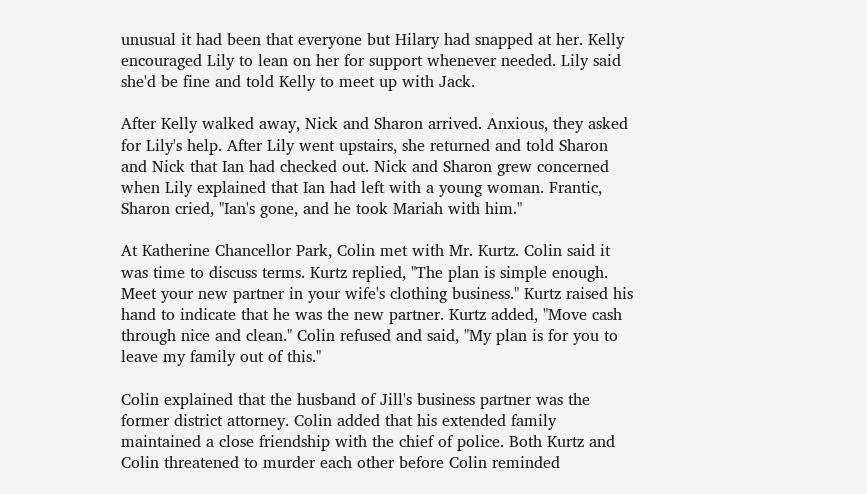unusual it had been that everyone but Hilary had snapped at her. Kelly encouraged Lily to lean on her for support whenever needed. Lily said she'd be fine and told Kelly to meet up with Jack.

After Kelly walked away, Nick and Sharon arrived. Anxious, they asked for Lily's help. After Lily went upstairs, she returned and told Sharon and Nick that Ian had checked out. Nick and Sharon grew concerned when Lily explained that Ian had left with a young woman. Frantic, Sharon cried, "Ian's gone, and he took Mariah with him."

At Katherine Chancellor Park, Colin met with Mr. Kurtz. Colin said it was time to discuss terms. Kurtz replied, "The plan is simple enough. Meet your new partner in your wife's clothing business." Kurtz raised his hand to indicate that he was the new partner. Kurtz added, "Move cash through nice and clean." Colin refused and said, "My plan is for you to leave my family out of this."

Colin explained that the husband of Jill's business partner was the former district attorney. Colin added that his extended family maintained a close friendship with the chief of police. Both Kurtz and Colin threatened to murder each other before Colin reminded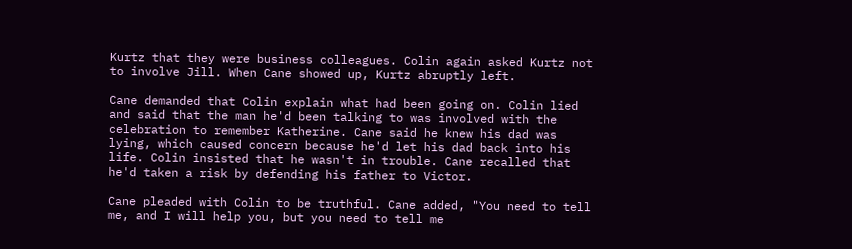Kurtz that they were business colleagues. Colin again asked Kurtz not to involve Jill. When Cane showed up, Kurtz abruptly left.

Cane demanded that Colin explain what had been going on. Colin lied and said that the man he'd been talking to was involved with the celebration to remember Katherine. Cane said he knew his dad was lying, which caused concern because he'd let his dad back into his life. Colin insisted that he wasn't in trouble. Cane recalled that he'd taken a risk by defending his father to Victor.

Cane pleaded with Colin to be truthful. Cane added, "You need to tell me, and I will help you, but you need to tell me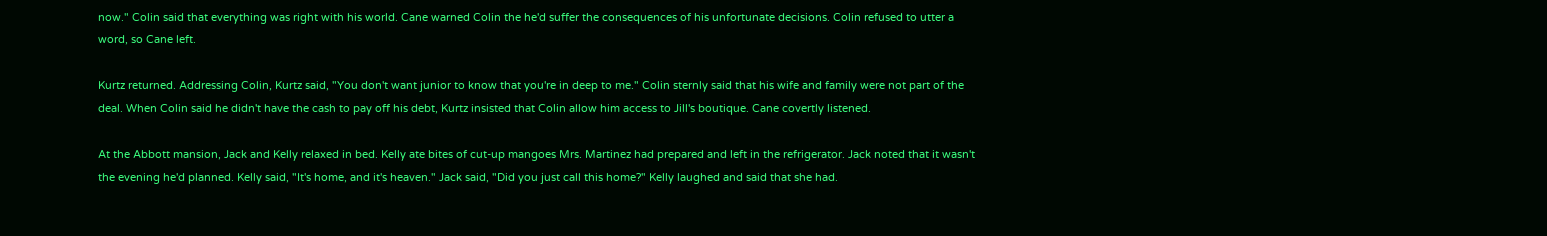now." Colin said that everything was right with his world. Cane warned Colin the he'd suffer the consequences of his unfortunate decisions. Colin refused to utter a word, so Cane left.

Kurtz returned. Addressing Colin, Kurtz said, "You don't want junior to know that you're in deep to me." Colin sternly said that his wife and family were not part of the deal. When Colin said he didn't have the cash to pay off his debt, Kurtz insisted that Colin allow him access to Jill's boutique. Cane covertly listened.

At the Abbott mansion, Jack and Kelly relaxed in bed. Kelly ate bites of cut-up mangoes Mrs. Martinez had prepared and left in the refrigerator. Jack noted that it wasn't the evening he'd planned. Kelly said, "It's home, and it's heaven." Jack said, "Did you just call this home?" Kelly laughed and said that she had.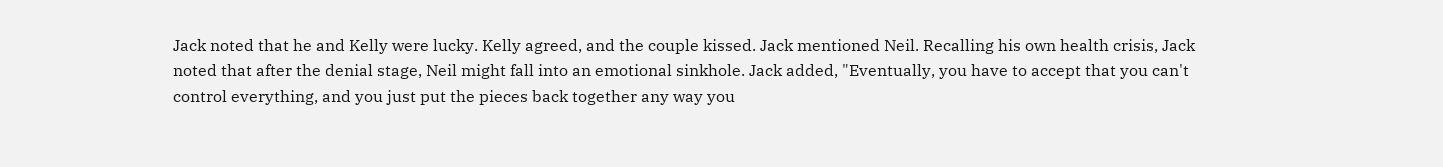Jack noted that he and Kelly were lucky. Kelly agreed, and the couple kissed. Jack mentioned Neil. Recalling his own health crisis, Jack noted that after the denial stage, Neil might fall into an emotional sinkhole. Jack added, "Eventually, you have to accept that you can't control everything, and you just put the pieces back together any way you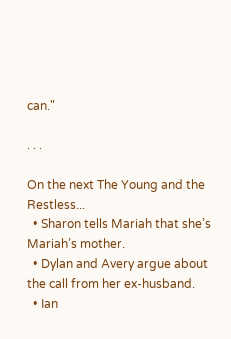can."

. . .

On the next The Young and the Restless...
  • Sharon tells Mariah that she’s Mariah’s mother.
  • Dylan and Avery argue about the call from her ex-husband.
  • Ian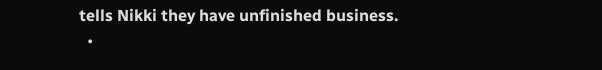tells Nikki they have unfinished business.
  •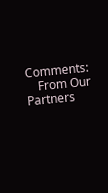Comments:
    From Our Partners